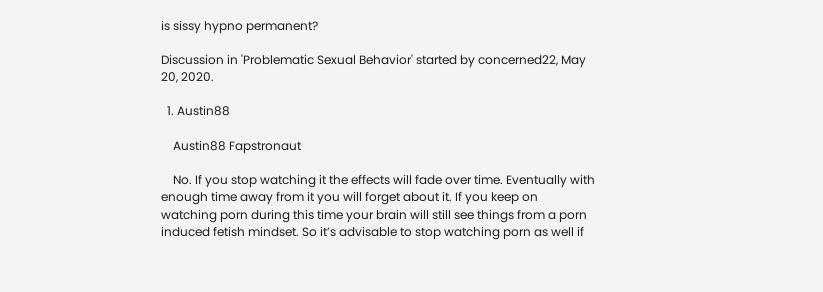is sissy hypno permanent?

Discussion in 'Problematic Sexual Behavior' started by concerned22, May 20, 2020.

  1. Austin88

    Austin88 Fapstronaut

    No. If you stop watching it the effects will fade over time. Eventually with enough time away from it you will forget about it. If you keep on watching porn during this time your brain will still see things from a porn induced fetish mindset. So it’s advisable to stop watching porn as well if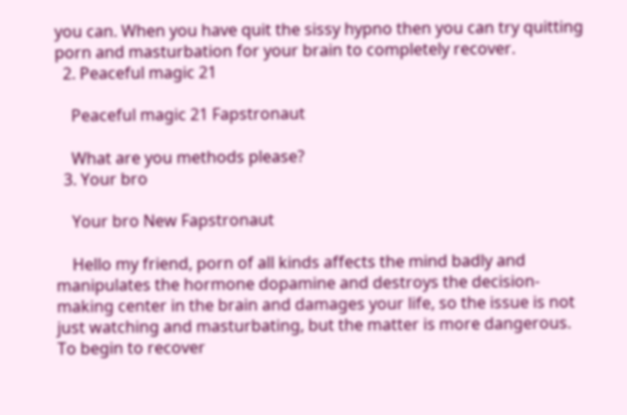you can. When you have quit the sissy hypno then you can try quitting porn and masturbation for your brain to completely recover.
  2. Peaceful magic 21

    Peaceful magic 21 Fapstronaut

    What are you methods please?
  3. Your bro

    Your bro New Fapstronaut

    Hello my friend, porn of all kinds affects the mind badly and manipulates the hormone dopamine and destroys the decision-making center in the brain and damages your life, so the issue is not just watching and masturbating, but the matter is more dangerous. To begin to recover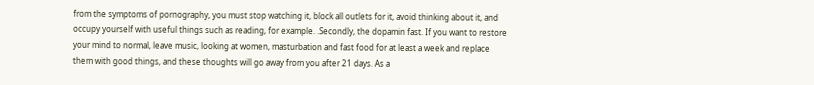from the symptoms of pornography, you must stop watching it, block all outlets for it, avoid thinking about it, and occupy yourself with useful things such as reading, for example. .Secondly, the dopamin fast. If you want to restore your mind to normal, leave music, looking at women, masturbation and fast food for at least a week and replace them with good things, and these thoughts will go away from you after 21 days. As a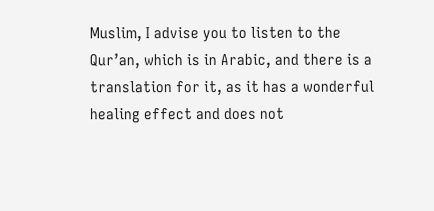Muslim, I advise you to listen to the Qur’an, which is in Arabic, and there is a translation for it, as it has a wonderful healing effect and does not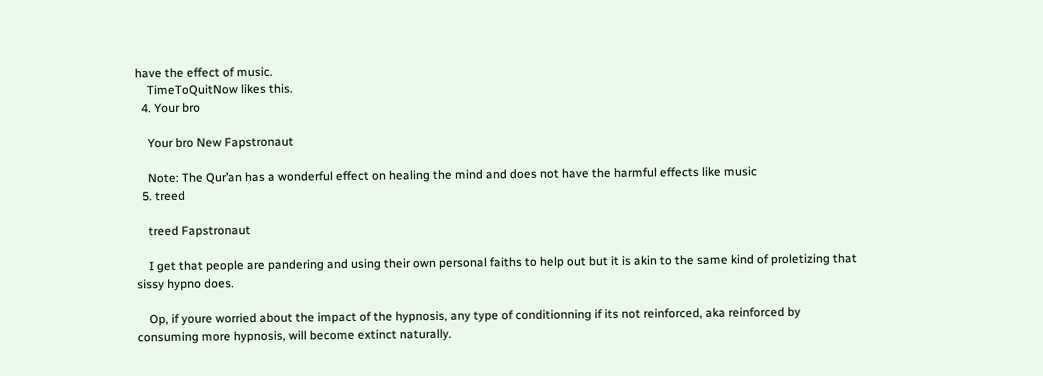have the effect of music.
    TimeToQuitNow likes this.
  4. Your bro

    Your bro New Fapstronaut

    Note: The Qur’an has a wonderful effect on healing the mind and does not have the harmful effects like music
  5. treed

    treed Fapstronaut

    I get that people are pandering and using their own personal faiths to help out but it is akin to the same kind of proletizing that sissy hypno does.

    Op, if youre worried about the impact of the hypnosis, any type of conditionning if its not reinforced, aka reinforced by consuming more hypnosis, will become extinct naturally.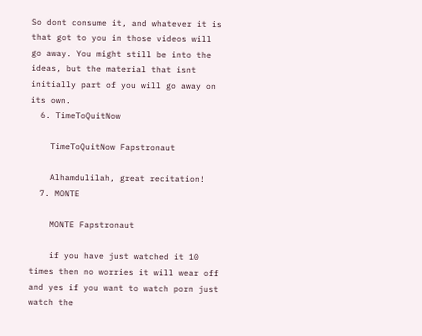So dont consume it, and whatever it is that got to you in those videos will go away. You might still be into the ideas, but the material that isnt initially part of you will go away on its own.
  6. TimeToQuitNow

    TimeToQuitNow Fapstronaut

    Alhamdulilah, great recitation!
  7. MONTE

    MONTE Fapstronaut

    if you have just watched it 10 times then no worries it will wear off and yes if you want to watch porn just watch the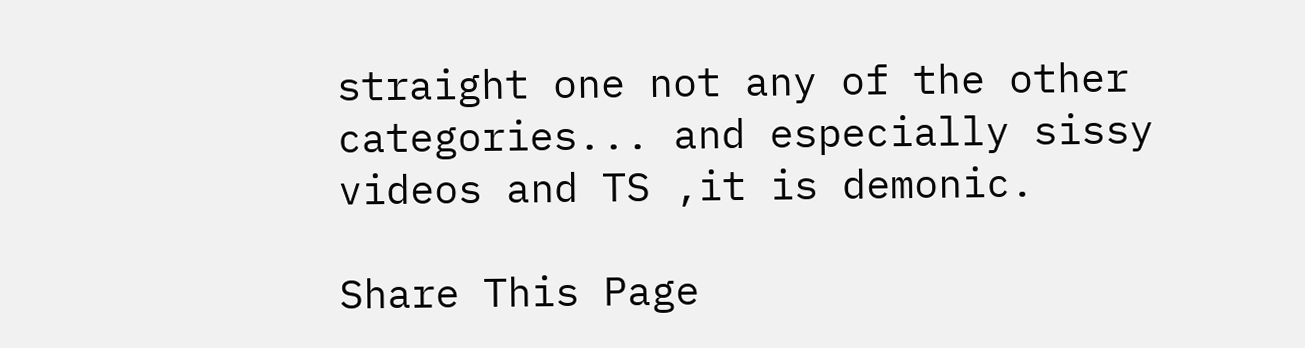straight one not any of the other categories... and especially sissy videos and TS ,it is demonic.

Share This Page